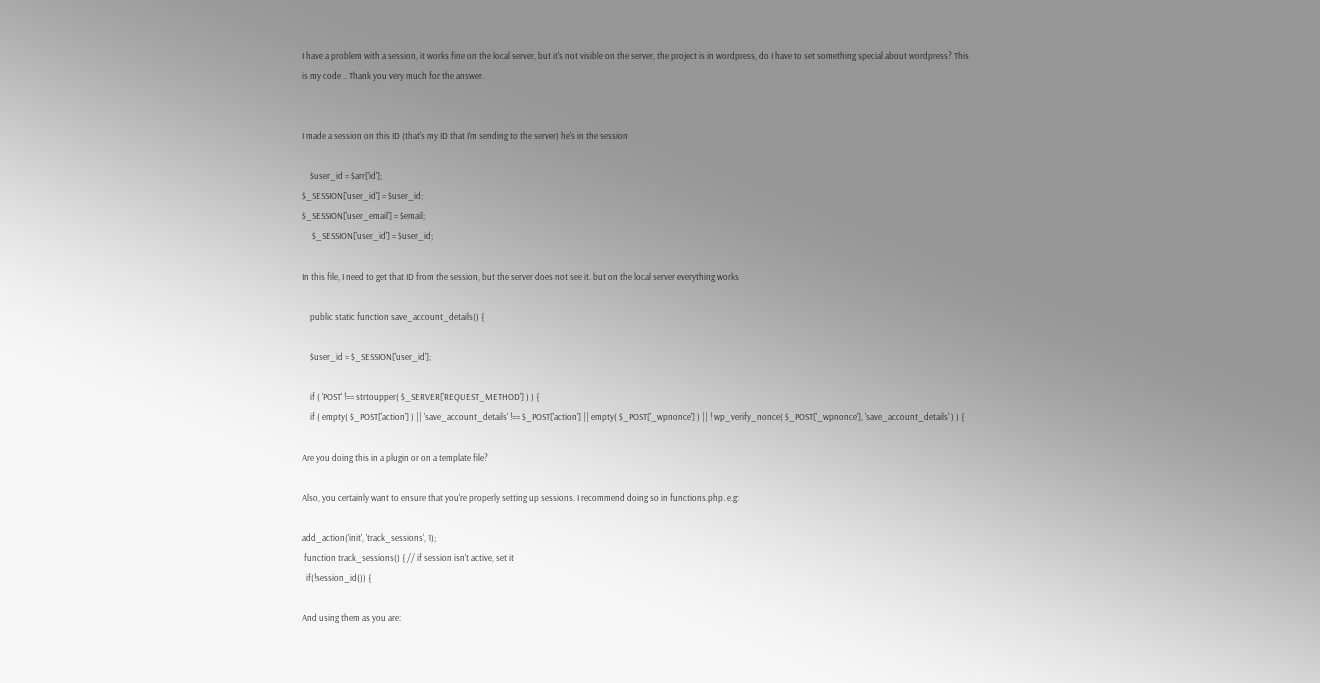I have a problem with a session, it works fine on the local server, but it's not visible on the server, the project is in wordpress, do I have to set something special about wordpress? This is my code .. Thank you very much for the answer.


I made a session on this ID (that's my ID that I'm sending to the server) he's in the session

    $user_id = $arr['id'];
$_SESSION['user_id'] = $user_id;
$_SESSION['user_email'] = $email;
     $_SESSION['user_id'] = $user_id;

In this file, I need to get that ID from the session, but the server does not see it. but on the local server everything works

    public static function save_account_details() {

    $user_id = $_SESSION['user_id'];

    if ( 'POST' !== strtoupper( $_SERVER['REQUEST_METHOD'] ) ) {
    if ( empty( $_POST['action'] ) || 'save_account_details' !== $_POST['action'] || empty( $_POST['_wpnonce'] ) || ! wp_verify_nonce( $_POST['_wpnonce'], 'save_account_details' ) ) {

Are you doing this in a plugin or on a template file?

Also, you certainly want to ensure that you're properly setting up sessions. I recommend doing so in functions.php. e.g:

add_action('init', 'track_sessions', 1);
 function track_sessions() { // if session isn't active, set it
  if(!session_id()) {

And using them as you are: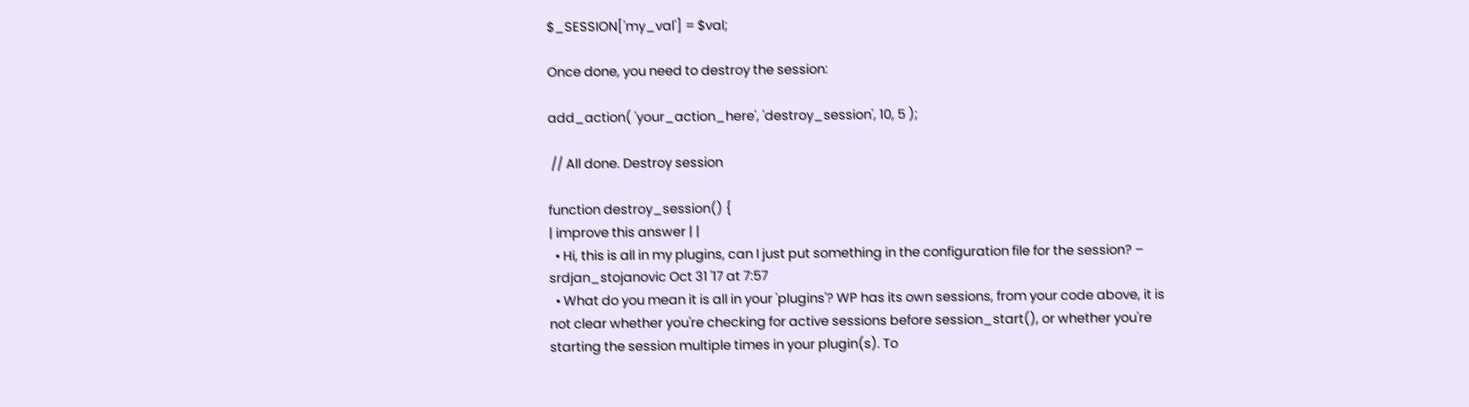$_SESSION['my_val'] = $val;

Once done, you need to destroy the session:

add_action( 'your_action_here', 'destroy_session', 10, 5 );

 // All done. Destroy session

function destroy_session() {
| improve this answer | |
  • Hi, this is all in my plugins, can I just put something in the configuration file for the session? – srdjan_stojanovic Oct 31 '17 at 7:57
  • What do you mean it is all in your 'plugins'? WP has its own sessions, from your code above, it is not clear whether you're checking for active sessions before session_start(), or whether you're starting the session multiple times in your plugin(s). To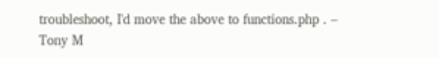troubleshoot, I'd move the above to functions.php . – Tony M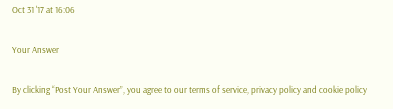Oct 31 '17 at 16:06

Your Answer

By clicking “Post Your Answer”, you agree to our terms of service, privacy policy and cookie policy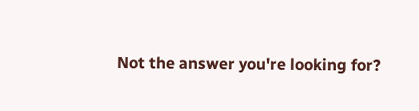Not the answer you're looking for?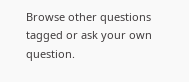Browse other questions tagged or ask your own question.